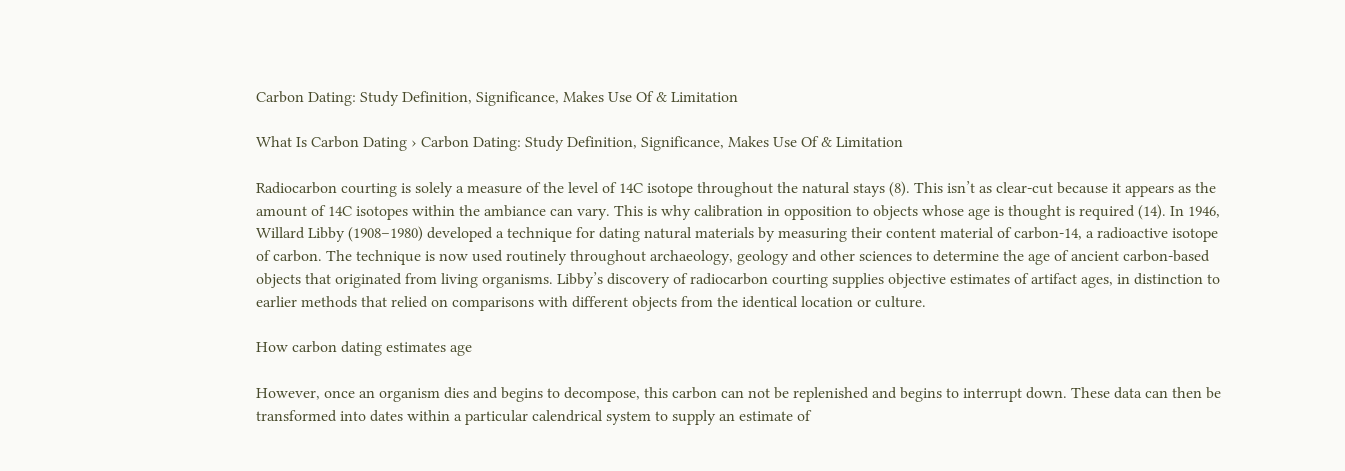Carbon Dating: Study Definition, Significance, Makes Use Of & Limitation

What Is Carbon Dating › Carbon Dating: Study Definition, Significance, Makes Use Of & Limitation

Radiocarbon courting is solely a measure of the level of 14C isotope throughout the natural stays (8). This isn’t as clear-cut because it appears as the amount of 14C isotopes within the ambiance can vary. This is why calibration in opposition to objects whose age is thought is required (14). In 1946, Willard Libby (1908–1980) developed a technique for dating natural materials by measuring their content material of carbon-14, a radioactive isotope of carbon. The technique is now used routinely throughout archaeology, geology and other sciences to determine the age of ancient carbon-based objects that originated from living organisms. Libby’s discovery of radiocarbon courting supplies objective estimates of artifact ages, in distinction to earlier methods that relied on comparisons with different objects from the identical location or culture.

How carbon dating estimates age

However, once an organism dies and begins to decompose, this carbon can not be replenished and begins to interrupt down. These data can then be transformed into dates within a particular calendrical system to supply an estimate of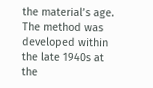the material’s age. The method was developed within the late 1940s at the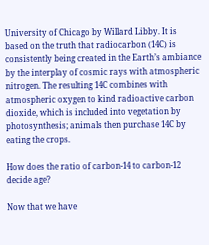University of Chicago by Willard Libby. It is based on the truth that radiocarbon (14C) is consistently being created in the Earth’s ambiance by the interplay of cosmic rays with atmospheric nitrogen. The resulting 14C combines with atmospheric oxygen to kind radioactive carbon dioxide, which is included into vegetation by photosynthesis; animals then purchase 14C by eating the crops.

How does the ratio of carbon-14 to carbon-12 decide age?

Now that we have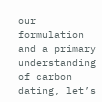our formulation and a primary understanding of carbon dating, let’s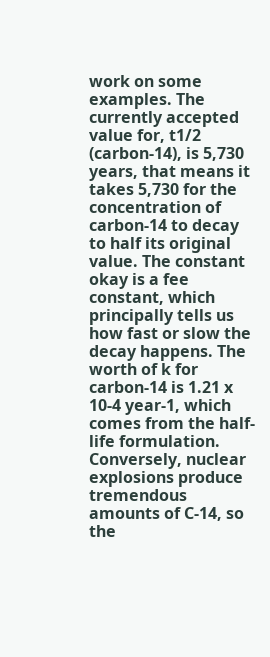work on some examples. The currently accepted value for, t1/2 (carbon-14), is 5,730 years, that means it takes 5,730 for the concentration of carbon-14 to decay to half its original value. The constant okay is a fee constant, which principally tells us how fast or slow the decay happens. The worth of k for carbon-14 is 1.21 x 10-4 year-1, which comes from the half-life formulation. Conversely, nuclear explosions produce tremendous amounts of C-14, so the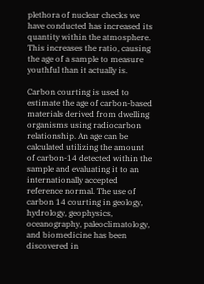plethora of nuclear checks we have conducted has increased its quantity within the atmosphere. This increases the ratio, causing the age of a sample to measure youthful than it actually is.

Carbon courting is used to estimate the age of carbon-based materials derived from dwelling organisms using radiocarbon relationship. An age can be calculated utilizing the amount of carbon-14 detected within the sample and evaluating it to an internationally accepted reference normal. The use of carbon 14 courting in geology, hydrology, geophysics, oceanography, paleoclimatology, and biomedicine has been discovered in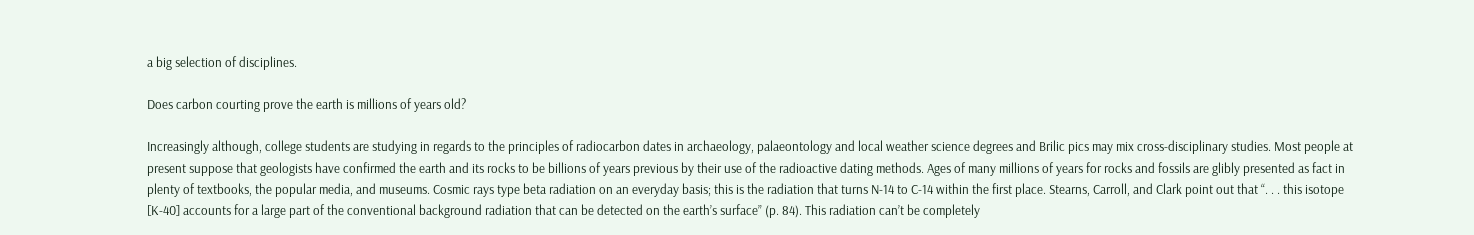a big selection of disciplines.

Does carbon courting prove the earth is millions of years old?

Increasingly although, college students are studying in regards to the principles of radiocarbon dates in archaeology, palaeontology and local weather science degrees and Brilic pics may mix cross-disciplinary studies. Most people at present suppose that geologists have confirmed the earth and its rocks to be billions of years previous by their use of the radioactive dating methods. Ages of many millions of years for rocks and fossils are glibly presented as fact in plenty of textbooks, the popular media, and museums. Cosmic rays type beta radiation on an everyday basis; this is the radiation that turns N-14 to C-14 within the first place. Stearns, Carroll, and Clark point out that “. . . this isotope [K-40] accounts for a large part of the conventional background radiation that can be detected on the earth’s surface” (p. 84). This radiation can’t be completely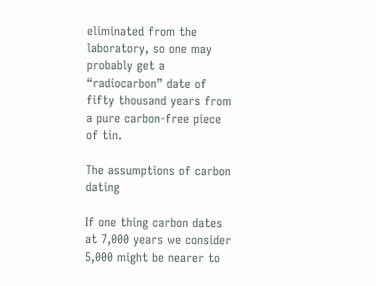eliminated from the laboratory, so one may probably get a “radiocarbon” date of fifty thousand years from a pure carbon-free piece of tin.

The assumptions of carbon dating

If one thing carbon dates at 7,000 years we consider 5,000 might be nearer to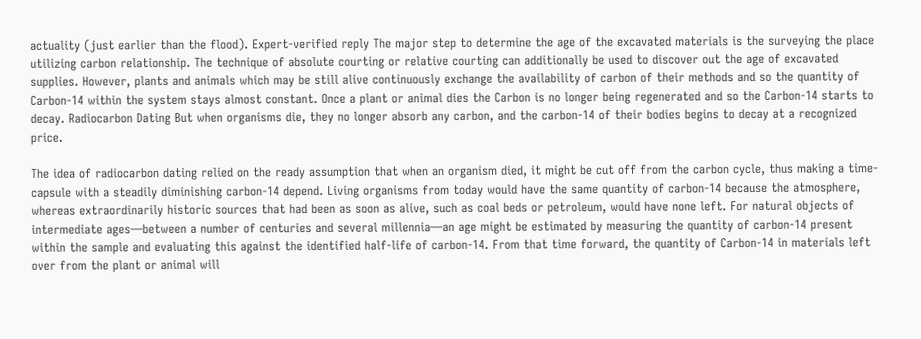actuality (just earlier than the flood). Expert-verified reply The major step to determine the age of the excavated materials is the surveying the place utilizing carbon relationship. The technique of absolute courting or relative courting can additionally be used to discover out the age of excavated supplies. However, plants and animals which may be still alive continuously exchange the availability of carbon of their methods and so the quantity of Carbon-14 within the system stays almost constant. Once a plant or animal dies the Carbon is no longer being regenerated and so the Carbon-14 starts to decay. Radiocarbon Dating But when organisms die, they no longer absorb any carbon, and the carbon-14 of their bodies begins to decay at a recognized price.

The idea of radiocarbon dating relied on the ready assumption that when an organism died, it might be cut off from the carbon cycle, thus making a time-capsule with a steadily diminishing carbon-14 depend. Living organisms from today would have the same quantity of carbon-14 because the atmosphere, whereas extraordinarily historic sources that had been as soon as alive, such as coal beds or petroleum, would have none left. For natural objects of intermediate ages—between a number of centuries and several millennia—an age might be estimated by measuring the quantity of carbon-14 present within the sample and evaluating this against the identified half-life of carbon-14. From that time forward, the quantity of Carbon-14 in materials left over from the plant or animal will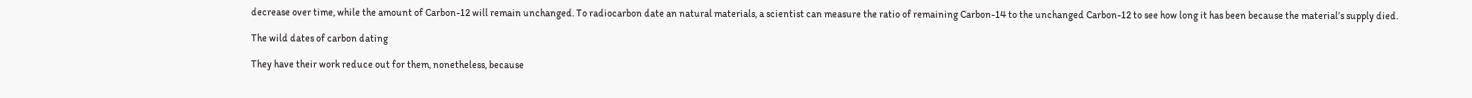decrease over time, while the amount of Carbon-12 will remain unchanged. To radiocarbon date an natural materials, a scientist can measure the ratio of remaining Carbon-14 to the unchanged Carbon-12 to see how long it has been because the material’s supply died.

The wild dates of carbon dating

They have their work reduce out for them, nonetheless, because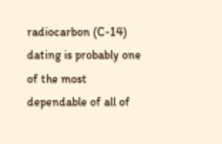radiocarbon (C-14) dating is probably one of the most dependable of all of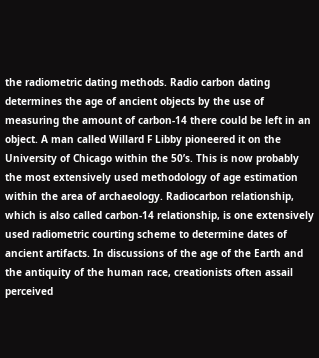the radiometric dating methods. Radio carbon dating determines the age of ancient objects by the use of measuring the amount of carbon-14 there could be left in an object. A man called Willard F Libby pioneered it on the University of Chicago within the 50’s. This is now probably the most extensively used methodology of age estimation within the area of archaeology. Radiocarbon relationship, which is also called carbon-14 relationship, is one extensively used radiometric courting scheme to determine dates of ancient artifacts. In discussions of the age of the Earth and the antiquity of the human race, creationists often assail perceived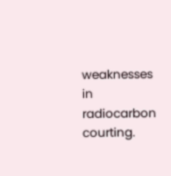weaknesses in radiocarbon courting.